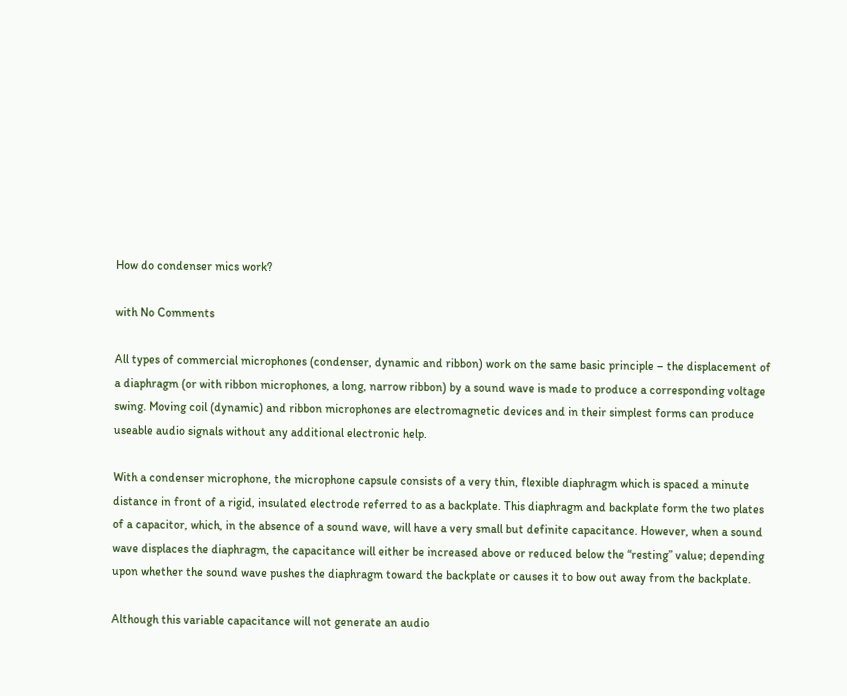How do condenser mics work?

with No Comments

All types of commercial microphones (condenser, dynamic and ribbon) work on the same basic principle – the displacement of a diaphragm (or with ribbon microphones, a long, narrow ribbon) by a sound wave is made to produce a corresponding voltage swing. Moving coil (dynamic) and ribbon microphones are electromagnetic devices and in their simplest forms can produce useable audio signals without any additional electronic help.

With a condenser microphone, the microphone capsule consists of a very thin, flexible diaphragm which is spaced a minute distance in front of a rigid, insulated electrode referred to as a backplate. This diaphragm and backplate form the two plates of a capacitor, which, in the absence of a sound wave, will have a very small but definite capacitance. However, when a sound wave displaces the diaphragm, the capacitance will either be increased above or reduced below the “resting” value; depending upon whether the sound wave pushes the diaphragm toward the backplate or causes it to bow out away from the backplate.

Although this variable capacitance will not generate an audio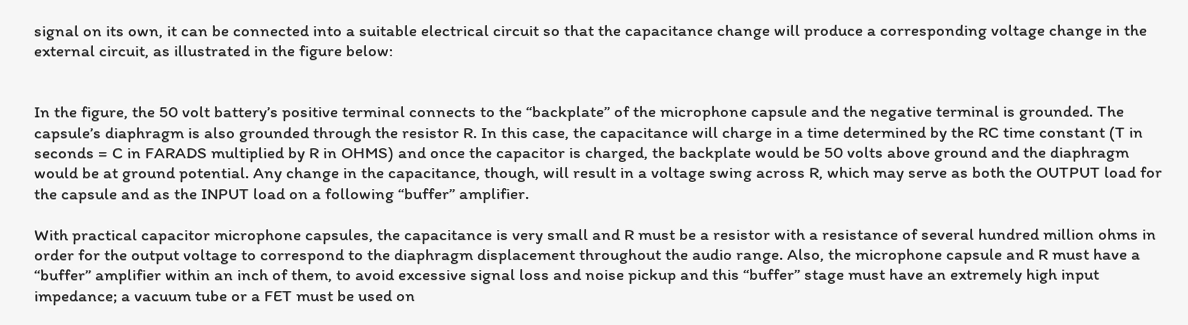signal on its own, it can be connected into a suitable electrical circuit so that the capacitance change will produce a corresponding voltage change in the external circuit, as illustrated in the figure below:


In the figure, the 50 volt battery’s positive terminal connects to the “backplate” of the microphone capsule and the negative terminal is grounded. The capsule’s diaphragm is also grounded through the resistor R. In this case, the capacitance will charge in a time determined by the RC time constant (T in seconds = C in FARADS multiplied by R in OHMS) and once the capacitor is charged, the backplate would be 50 volts above ground and the diaphragm would be at ground potential. Any change in the capacitance, though, will result in a voltage swing across R, which may serve as both the OUTPUT load for the capsule and as the INPUT load on a following “buffer” amplifier.

With practical capacitor microphone capsules, the capacitance is very small and R must be a resistor with a resistance of several hundred million ohms in order for the output voltage to correspond to the diaphragm displacement throughout the audio range. Also, the microphone capsule and R must have a “buffer” amplifier within an inch of them, to avoid excessive signal loss and noise pickup and this “buffer” stage must have an extremely high input impedance; a vacuum tube or a FET must be used on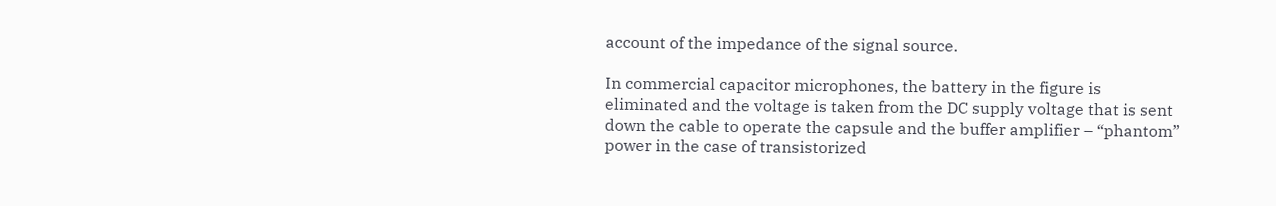account of the impedance of the signal source.

In commercial capacitor microphones, the battery in the figure is eliminated and the voltage is taken from the DC supply voltage that is sent down the cable to operate the capsule and the buffer amplifier – “phantom” power in the case of transistorized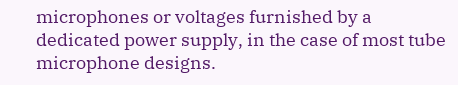microphones or voltages furnished by a dedicated power supply, in the case of most tube microphone designs.